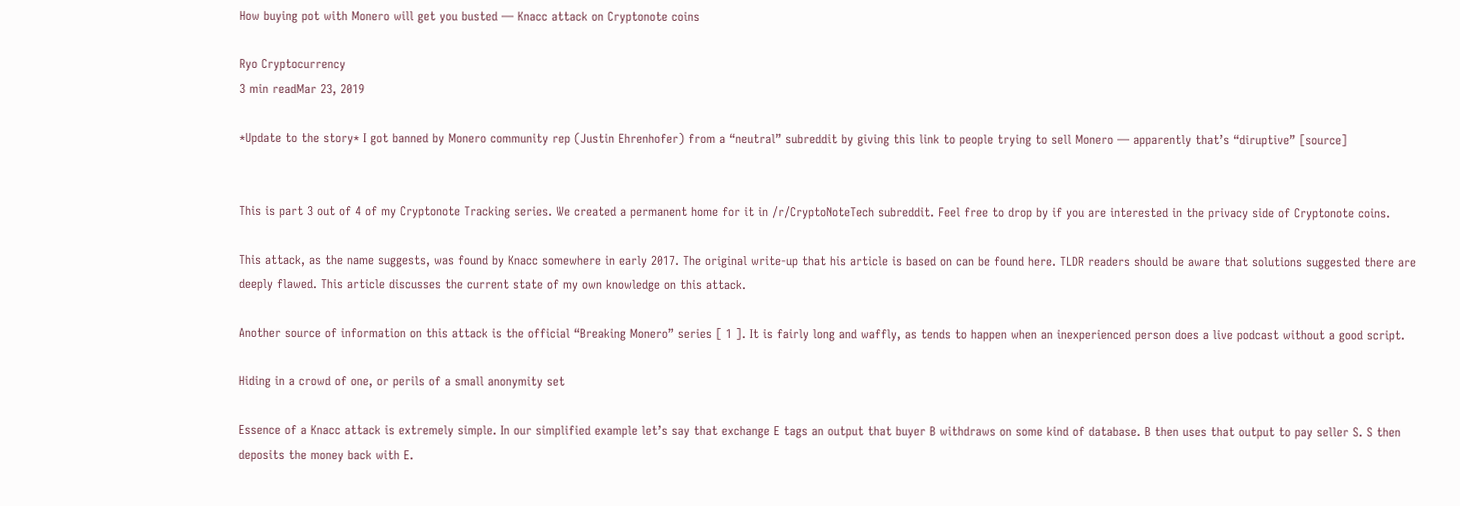How buying pot with Monero will get you busted — Knacc attack on Cryptonote coins

Ryo Cryptocurrency
3 min readMar 23, 2019

*Update to the story* I got banned by Monero community rep (Justin Ehrenhofer) from a “neutral” subreddit by giving this link to people trying to sell Monero — apparently that’s “diruptive” [source]


This is part 3 out of 4 of my Cryptonote Tracking series. We created a permanent home for it in /r/CryptoNoteTech subreddit. Feel free to drop by if you are interested in the privacy side of Cryptonote coins.

This attack, as the name suggests, was found by Knacc somewhere in early 2017. The original write-up that his article is based on can be found here. TLDR readers should be aware that solutions suggested there are deeply flawed. This article discusses the current state of my own knowledge on this attack.

Another source of information on this attack is the official “Breaking Monero” series [ 1 ]. It is fairly long and waffly, as tends to happen when an inexperienced person does a live podcast without a good script.

Hiding in a crowd of one, or perils of a small anonymity set

Essence of a Knacc attack is extremely simple. In our simplified example let’s say that exchange E tags an output that buyer B withdraws on some kind of database. B then uses that output to pay seller S. S then deposits the money back with E.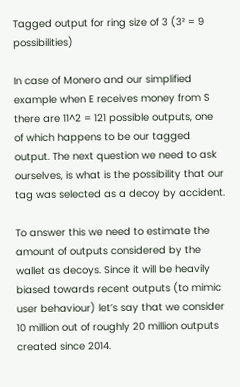Tagged output for ring size of 3 (3² = 9 possibilities)

In case of Monero and our simplified example when E receives money from S there are 11^2 = 121 possible outputs, one of which happens to be our tagged output. The next question we need to ask ourselves, is what is the possibility that our tag was selected as a decoy by accident.

To answer this we need to estimate the amount of outputs considered by the wallet as decoys. Since it will be heavily biased towards recent outputs (to mimic user behaviour) let’s say that we consider 10 million out of roughly 20 million outputs created since 2014.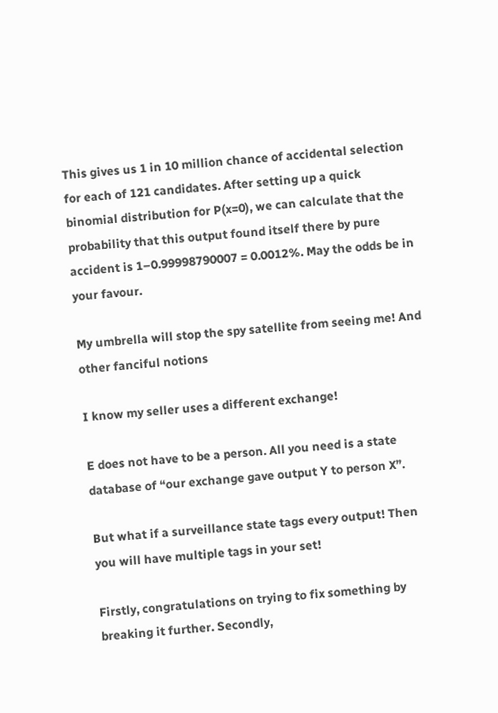This gives us 1 in 10 million chance of accidental selection for each of 121 candidates. After setting up a quick binomial distribution for P(x=0), we can calculate that the probability that this output found itself there by pure accident is 1–0.99998790007 = 0.0012%. May the odds be in your favour.

My umbrella will stop the spy satellite from seeing me! And other fanciful notions

I know my seller uses a different exchange!

E does not have to be a person. All you need is a state database of “our exchange gave output Y to person X”.

But what if a surveillance state tags every output! Then you will have multiple tags in your set!

Firstly, congratulations on trying to fix something by breaking it further. Secondly,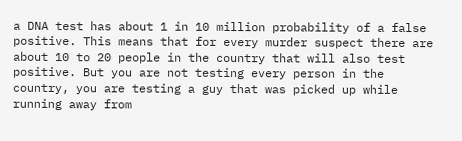a DNA test has about 1 in 10 million probability of a false positive. This means that for every murder suspect there are about 10 to 20 people in the country that will also test positive. But you are not testing every person in the country, you are testing a guy that was picked up while running away from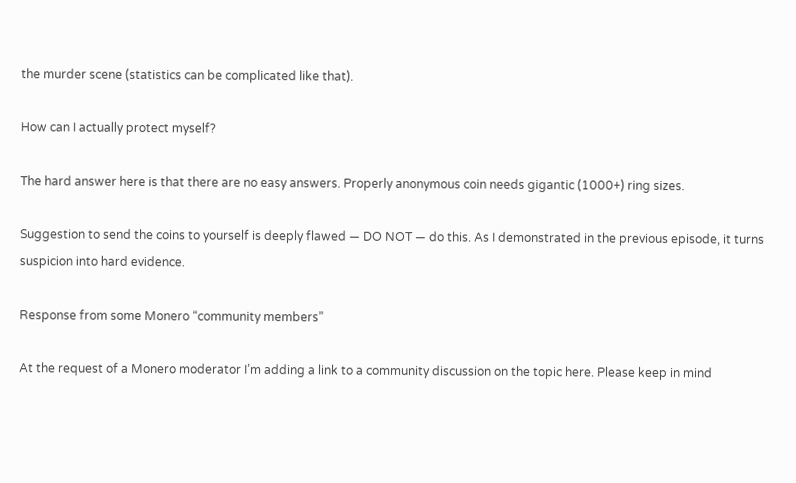the murder scene (statistics can be complicated like that).

How can I actually protect myself?

The hard answer here is that there are no easy answers. Properly anonymous coin needs gigantic (1000+) ring sizes.

Suggestion to send the coins to yourself is deeply flawed — DO NOT — do this. As I demonstrated in the previous episode, it turns suspicion into hard evidence.

Response from some Monero “community members”

At the request of a Monero moderator I’m adding a link to a community discussion on the topic here. Please keep in mind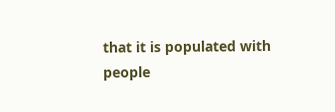that it is populated with people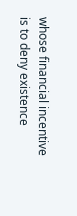whose financial incentive is to deny existence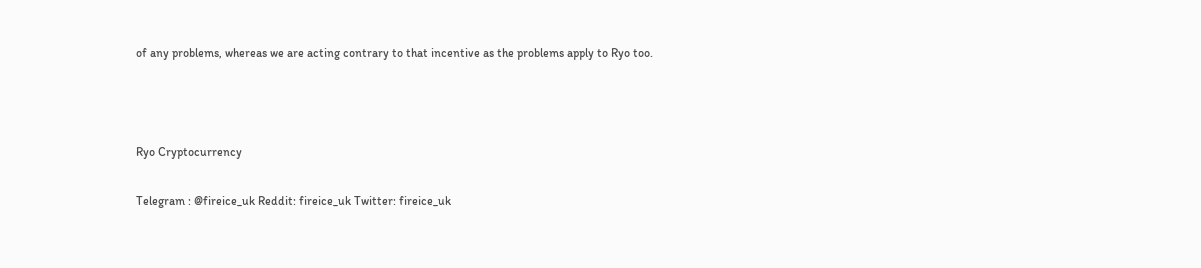of any problems, whereas we are acting contrary to that incentive as the problems apply to Ryo too.



Ryo Cryptocurrency

Telegram : @fireice_uk Reddit: fireice_uk Twitter: fireice_uk